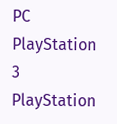PC PlayStation 3 PlayStation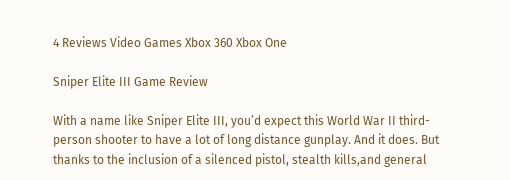4 Reviews Video Games Xbox 360 Xbox One

Sniper Elite III Game Review

With a name like Sniper Elite III, you’d expect this World War II third-person shooter to have a lot of long distance gunplay. And it does. But thanks to the inclusion of a silenced pistol, stealth kills,and general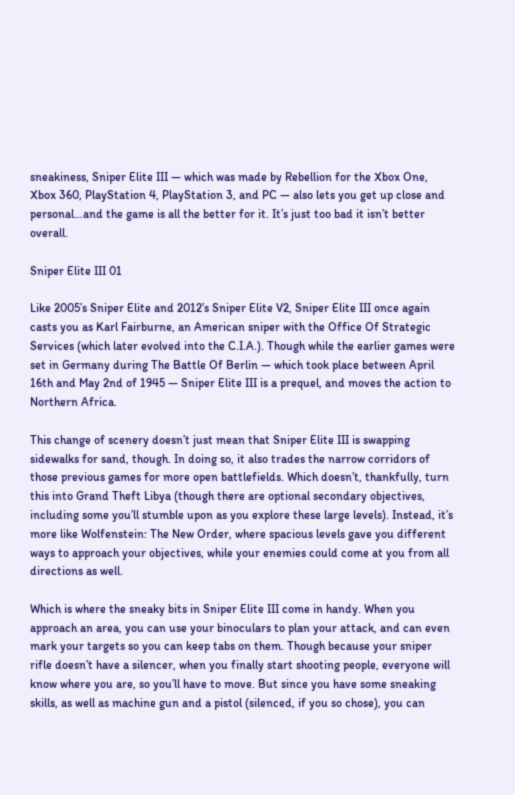sneakiness, Sniper Elite III — which was made by Rebellion for the Xbox One, Xbox 360, PlayStation 4, PlayStation 3, and PC — also lets you get up close and personal…and the game is all the better for it. It’s just too bad it isn’t better overall.

Sniper Elite III 01

Like 2005’s Sniper Elite and 2012’s Sniper Elite V2, Sniper Elite III once again casts you as Karl Fairburne, an American sniper with the Office Of Strategic Services (which later evolved into the C.I.A.). Though while the earlier games were set in Germany during The Battle Of Berlin — which took place between April 16th and May 2nd of 1945 — Sniper Elite III is a prequel, and moves the action to Northern Africa.

This change of scenery doesn’t just mean that Sniper Elite III is swapping sidewalks for sand, though. In doing so, it also trades the narrow corridors of those previous games for more open battlefields. Which doesn’t, thankfully, turn this into Grand Theft Libya (though there are optional secondary objectives, including some you’ll stumble upon as you explore these large levels). Instead, it’s more like Wolfenstein: The New Order, where spacious levels gave you different ways to approach your objectives, while your enemies could come at you from all directions as well.

Which is where the sneaky bits in Sniper Elite III come in handy. When you approach an area, you can use your binoculars to plan your attack, and can even mark your targets so you can keep tabs on them. Though because your sniper rifle doesn’t have a silencer, when you finally start shooting people, everyone will know where you are, so you’ll have to move. But since you have some sneaking skills, as well as machine gun and a pistol (silenced, if you so chose), you can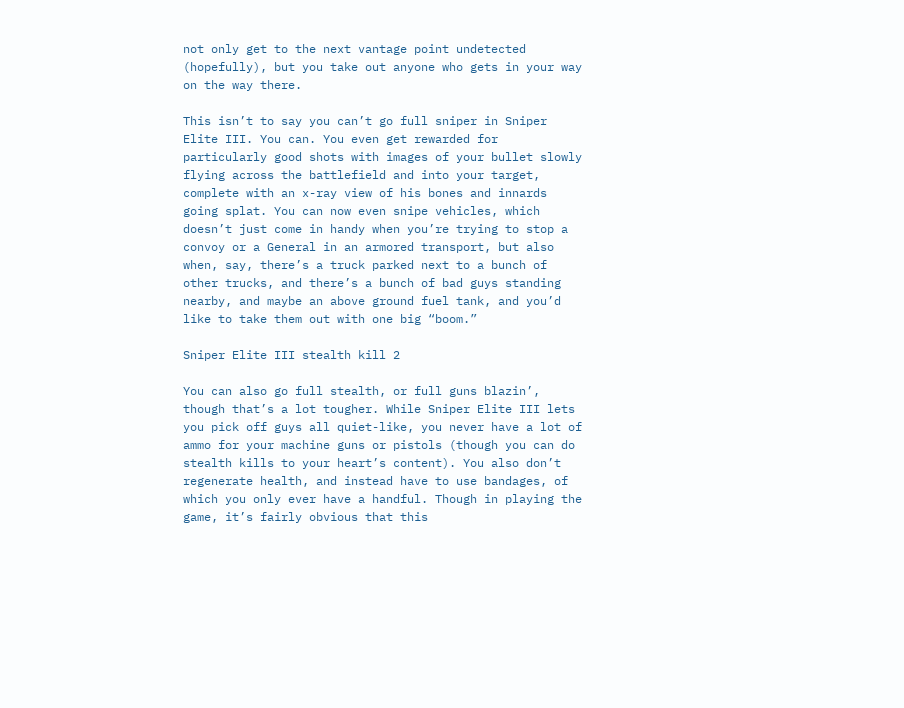not only get to the next vantage point undetected (hopefully), but you take out anyone who gets in your way on the way there.

This isn’t to say you can’t go full sniper in Sniper Elite III. You can. You even get rewarded for particularly good shots with images of your bullet slowly flying across the battlefield and into your target, complete with an x-ray view of his bones and innards going splat. You can now even snipe vehicles, which doesn’t just come in handy when you’re trying to stop a convoy or a General in an armored transport, but also when, say, there’s a truck parked next to a bunch of other trucks, and there’s a bunch of bad guys standing nearby, and maybe an above ground fuel tank, and you’d like to take them out with one big “boom.”

Sniper Elite III stealth kill 2

You can also go full stealth, or full guns blazin’, though that’s a lot tougher. While Sniper Elite III lets you pick off guys all quiet-like, you never have a lot of ammo for your machine guns or pistols (though you can do stealth kills to your heart’s content). You also don’t regenerate health, and instead have to use bandages, of which you only ever have a handful. Though in playing the game, it’s fairly obvious that this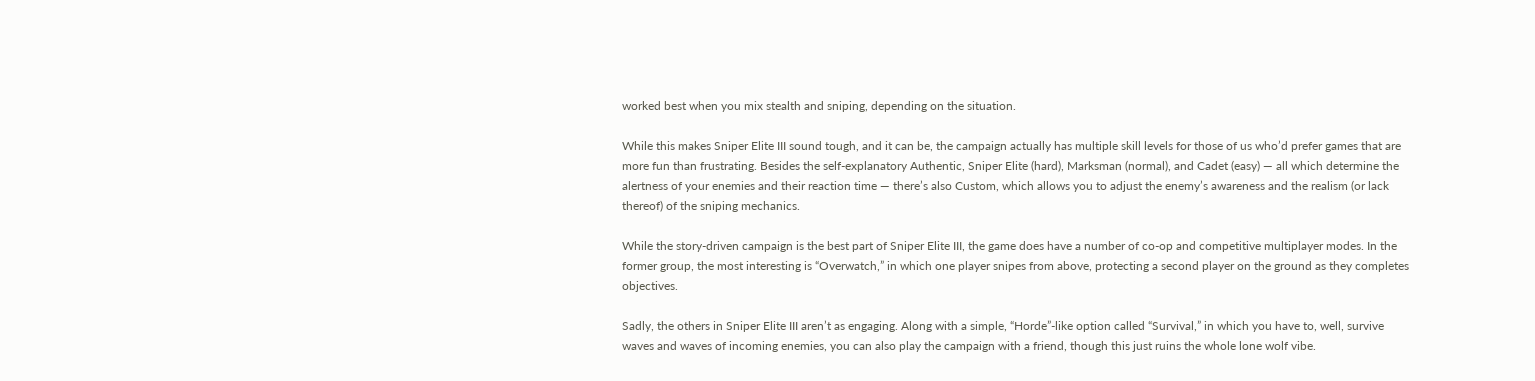worked best when you mix stealth and sniping, depending on the situation.

While this makes Sniper Elite III sound tough, and it can be, the campaign actually has multiple skill levels for those of us who’d prefer games that are more fun than frustrating. Besides the self-explanatory Authentic, Sniper Elite (hard), Marksman (normal), and Cadet (easy) — all which determine the alertness of your enemies and their reaction time — there’s also Custom, which allows you to adjust the enemy’s awareness and the realism (or lack thereof) of the sniping mechanics.

While the story-driven campaign is the best part of Sniper Elite III, the game does have a number of co-op and competitive multiplayer modes. In the former group, the most interesting is “Overwatch,” in which one player snipes from above, protecting a second player on the ground as they completes objectives.

Sadly, the others in Sniper Elite III aren’t as engaging. Along with a simple, “Horde”-like option called “Survival,” in which you have to, well, survive waves and waves of incoming enemies, you can also play the campaign with a friend, though this just ruins the whole lone wolf vibe.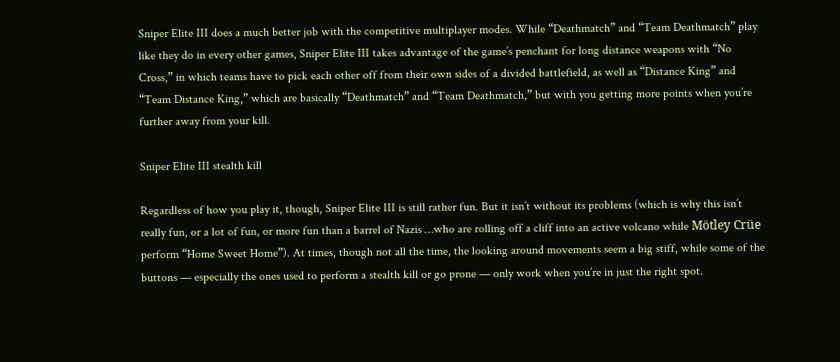Sniper Elite III does a much better job with the competitive multiplayer modes. While “Deathmatch” and “Team Deathmatch” play like they do in every other games, Sniper Elite III takes advantage of the game’s penchant for long distance weapons with “No Cross,” in which teams have to pick each other off from their own sides of a divided battlefield, as well as “Distance King” and “Team Distance King,” which are basically “Deathmatch” and “Team Deathmatch,” but with you getting more points when you’re further away from your kill.

Sniper Elite III stealth kill

Regardless of how you play it, though, Sniper Elite III is still rather fun. But it isn’t without its problems (which is why this isn’t really fun, or a lot of fun, or more fun than a barrel of Nazis …who are rolling off a cliff into an active volcano while Mötley Crüe perform “Home Sweet Home”). At times, though not all the time, the looking around movements seem a big stiff, while some of the buttons — especially the ones used to perform a stealth kill or go prone — only work when you’re in just the right spot.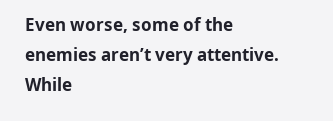Even worse, some of the enemies aren’t very attentive. While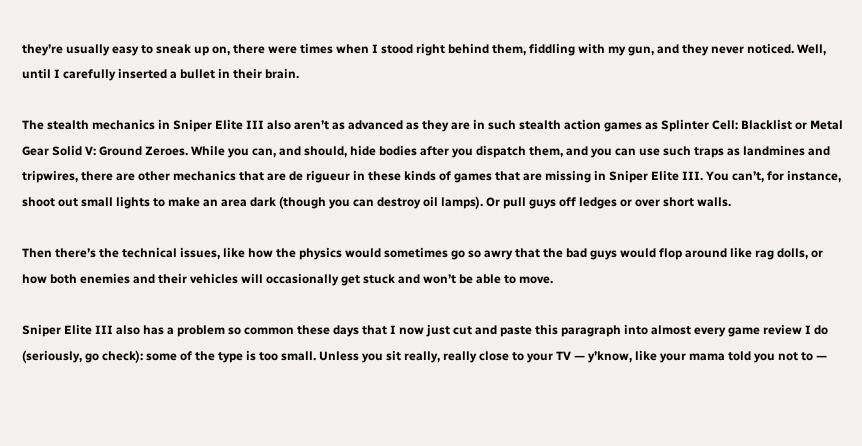they’re usually easy to sneak up on, there were times when I stood right behind them, fiddling with my gun, and they never noticed. Well, until I carefully inserted a bullet in their brain.

The stealth mechanics in Sniper Elite III also aren’t as advanced as they are in such stealth action games as Splinter Cell: Blacklist or Metal Gear Solid V: Ground Zeroes. While you can, and should, hide bodies after you dispatch them, and you can use such traps as landmines and tripwires, there are other mechanics that are de rigueur in these kinds of games that are missing in Sniper Elite III. You can’t, for instance, shoot out small lights to make an area dark (though you can destroy oil lamps). Or pull guys off ledges or over short walls.

Then there’s the technical issues, like how the physics would sometimes go so awry that the bad guys would flop around like rag dolls, or how both enemies and their vehicles will occasionally get stuck and won’t be able to move.

Sniper Elite III also has a problem so common these days that I now just cut and paste this paragraph into almost every game review I do (seriously, go check): some of the type is too small. Unless you sit really, really close to your TV — y’know, like your mama told you not to —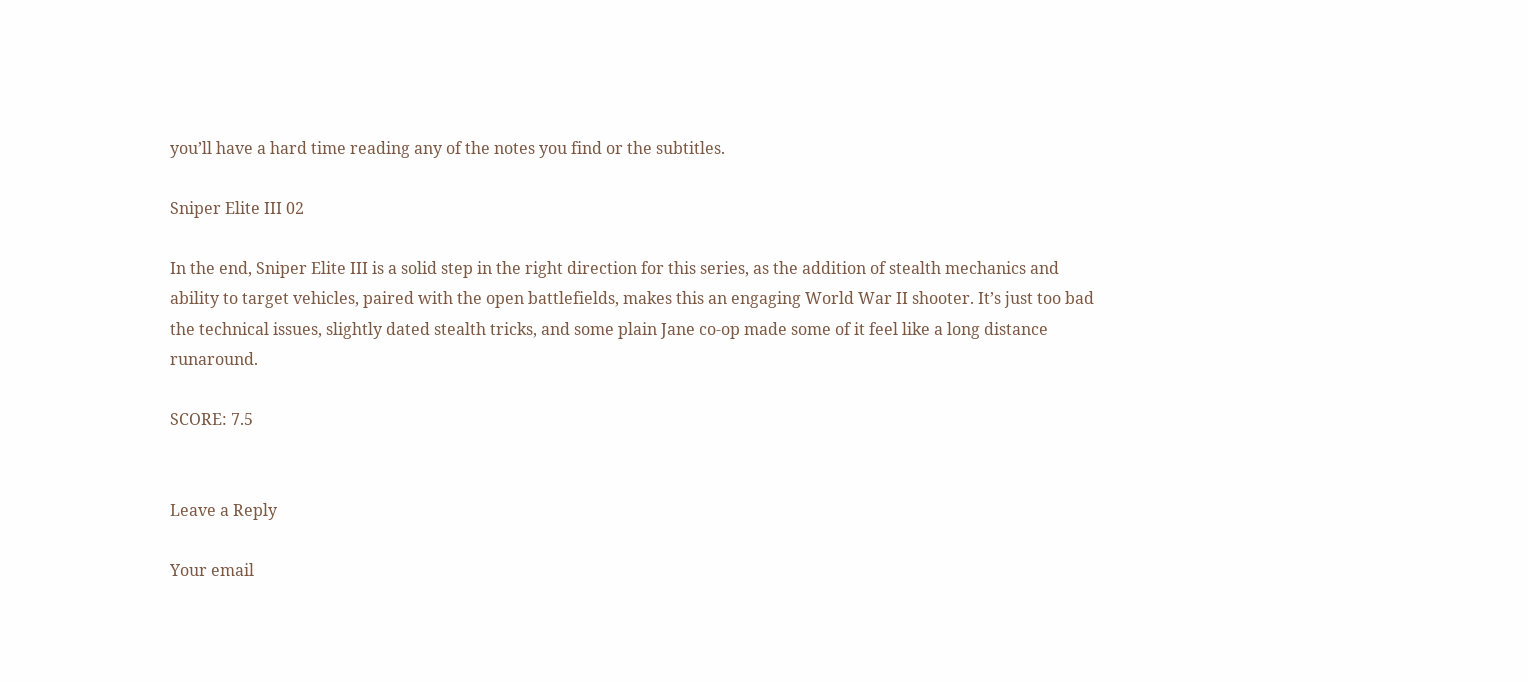you’ll have a hard time reading any of the notes you find or the subtitles.

Sniper Elite III 02

In the end, Sniper Elite III is a solid step in the right direction for this series, as the addition of stealth mechanics and ability to target vehicles, paired with the open battlefields, makes this an engaging World War II shooter. It’s just too bad the technical issues, slightly dated stealth tricks, and some plain Jane co-op made some of it feel like a long distance runaround.

SCORE: 7.5


Leave a Reply

Your email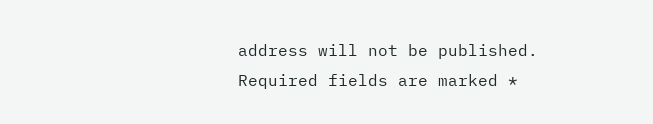address will not be published. Required fields are marked *